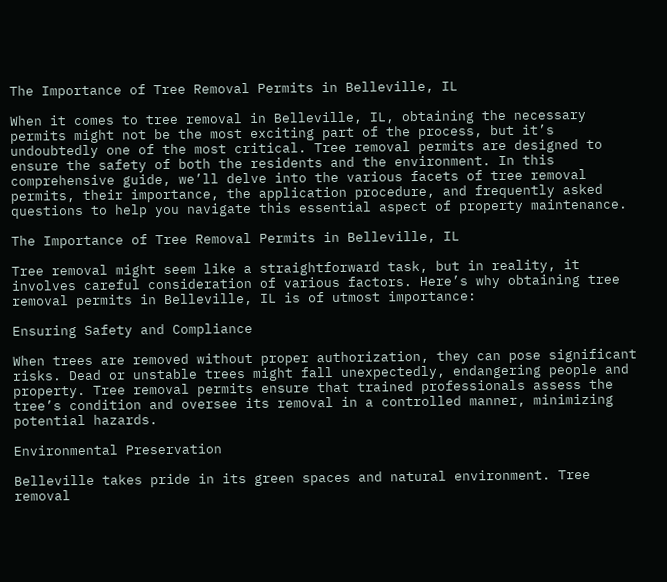The Importance of Tree Removal Permits in Belleville, IL

When it comes to tree removal in Belleville, IL, obtaining the necessary permits might not be the most exciting part of the process, but it’s undoubtedly one of the most critical. Tree removal permits are designed to ensure the safety of both the residents and the environment. In this comprehensive guide, we’ll delve into the various facets of tree removal permits, their importance, the application procedure, and frequently asked questions to help you navigate this essential aspect of property maintenance.

The Importance of Tree Removal Permits in Belleville, IL

Tree removal might seem like a straightforward task, but in reality, it involves careful consideration of various factors. Here’s why obtaining tree removal permits in Belleville, IL is of utmost importance:

Ensuring Safety and Compliance

When trees are removed without proper authorization, they can pose significant risks. Dead or unstable trees might fall unexpectedly, endangering people and property. Tree removal permits ensure that trained professionals assess the tree’s condition and oversee its removal in a controlled manner, minimizing potential hazards.

Environmental Preservation

Belleville takes pride in its green spaces and natural environment. Tree removal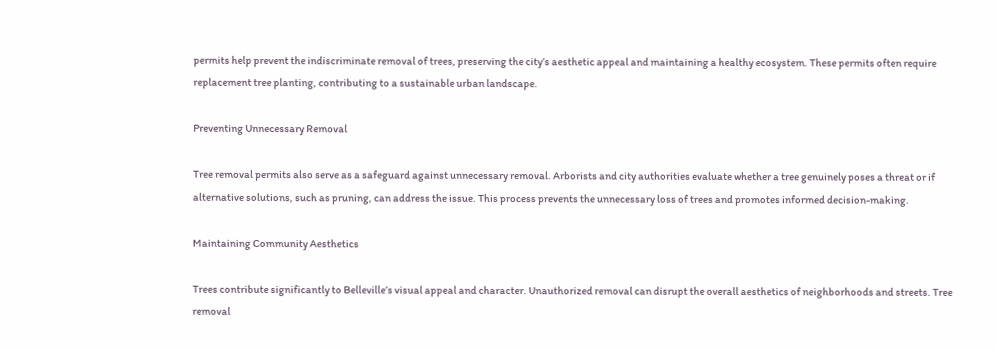permits help prevent the indiscriminate removal of trees, preserving the city’s aesthetic appeal and maintaining a healthy ecosystem. These permits often require replacement tree planting, contributing to a sustainable urban landscape.

Preventing Unnecessary Removal

Tree removal permits also serve as a safeguard against unnecessary removal. Arborists and city authorities evaluate whether a tree genuinely poses a threat or if alternative solutions, such as pruning, can address the issue. This process prevents the unnecessary loss of trees and promotes informed decision-making.

Maintaining Community Aesthetics

Trees contribute significantly to Belleville’s visual appeal and character. Unauthorized removal can disrupt the overall aesthetics of neighborhoods and streets. Tree removal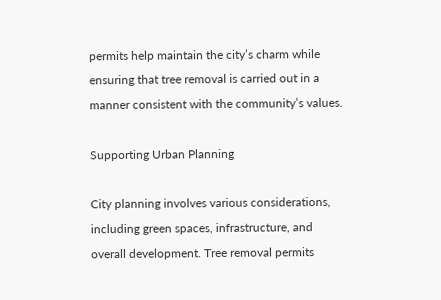permits help maintain the city’s charm while ensuring that tree removal is carried out in a manner consistent with the community’s values.

Supporting Urban Planning

City planning involves various considerations, including green spaces, infrastructure, and overall development. Tree removal permits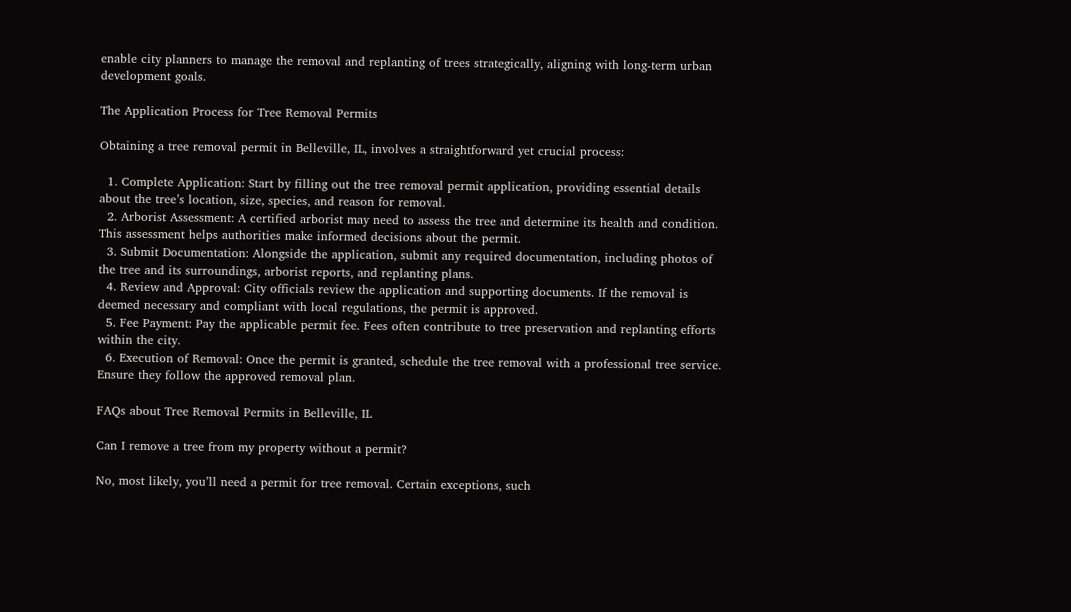enable city planners to manage the removal and replanting of trees strategically, aligning with long-term urban development goals.

The Application Process for Tree Removal Permits

Obtaining a tree removal permit in Belleville, IL, involves a straightforward yet crucial process:

  1. Complete Application: Start by filling out the tree removal permit application, providing essential details about the tree’s location, size, species, and reason for removal.
  2. Arborist Assessment: A certified arborist may need to assess the tree and determine its health and condition. This assessment helps authorities make informed decisions about the permit.
  3. Submit Documentation: Alongside the application, submit any required documentation, including photos of the tree and its surroundings, arborist reports, and replanting plans.
  4. Review and Approval: City officials review the application and supporting documents. If the removal is deemed necessary and compliant with local regulations, the permit is approved.
  5. Fee Payment: Pay the applicable permit fee. Fees often contribute to tree preservation and replanting efforts within the city.
  6. Execution of Removal: Once the permit is granted, schedule the tree removal with a professional tree service. Ensure they follow the approved removal plan.

FAQs about Tree Removal Permits in Belleville, IL

Can I remove a tree from my property without a permit?

No, most likely, you’ll need a permit for tree removal. Certain exceptions, such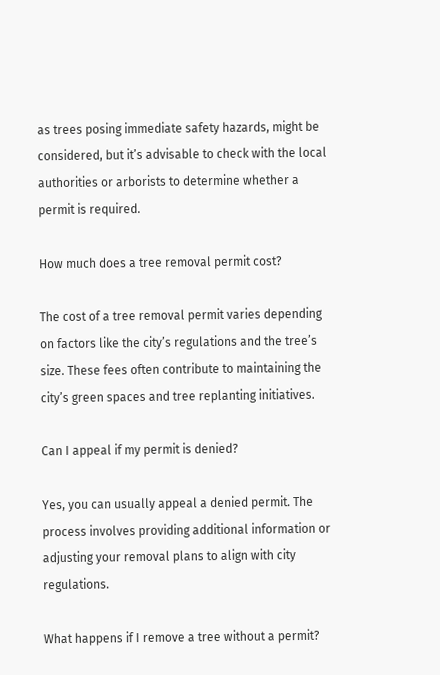as trees posing immediate safety hazards, might be considered, but it’s advisable to check with the local authorities or arborists to determine whether a permit is required.

How much does a tree removal permit cost?

The cost of a tree removal permit varies depending on factors like the city’s regulations and the tree’s size. These fees often contribute to maintaining the city’s green spaces and tree replanting initiatives.

Can I appeal if my permit is denied?

Yes, you can usually appeal a denied permit. The process involves providing additional information or adjusting your removal plans to align with city regulations.

What happens if I remove a tree without a permit?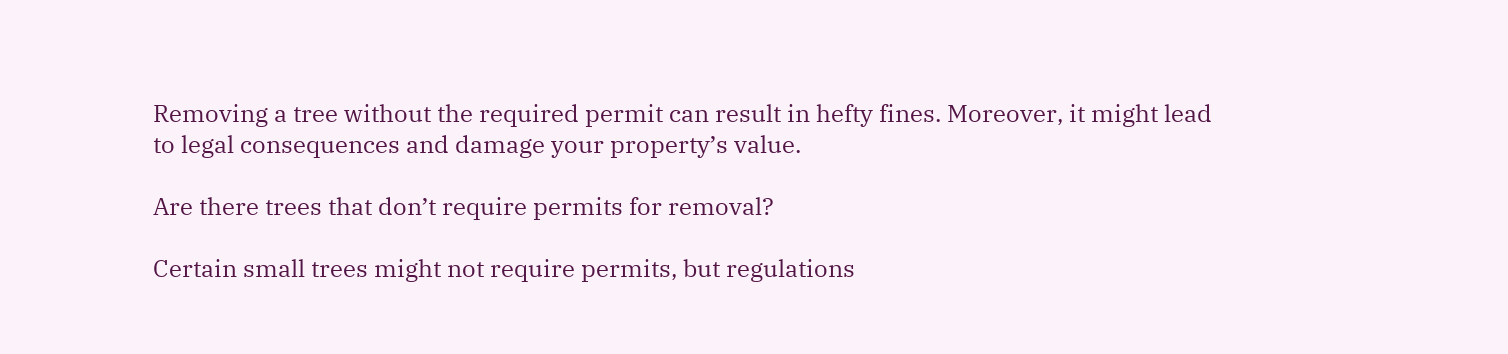Removing a tree without the required permit can result in hefty fines. Moreover, it might lead to legal consequences and damage your property’s value.

Are there trees that don’t require permits for removal?

Certain small trees might not require permits, but regulations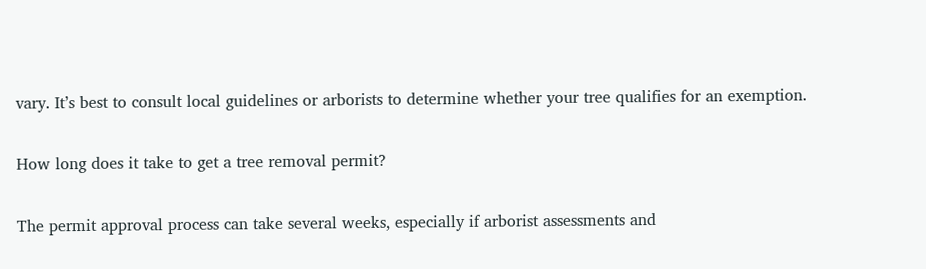vary. It’s best to consult local guidelines or arborists to determine whether your tree qualifies for an exemption.

How long does it take to get a tree removal permit?

The permit approval process can take several weeks, especially if arborist assessments and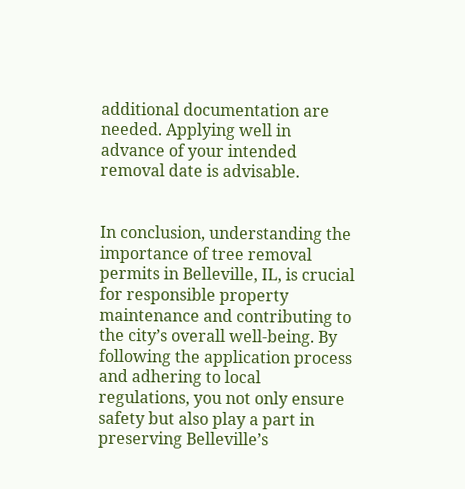additional documentation are needed. Applying well in advance of your intended removal date is advisable.


In conclusion, understanding the importance of tree removal permits in Belleville, IL, is crucial for responsible property maintenance and contributing to the city’s overall well-being. By following the application process and adhering to local regulations, you not only ensure safety but also play a part in preserving Belleville’s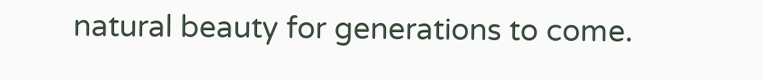natural beauty for generations to come.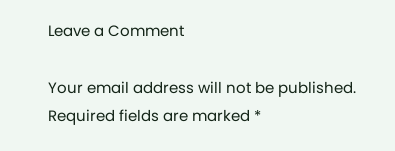Leave a Comment

Your email address will not be published. Required fields are marked *